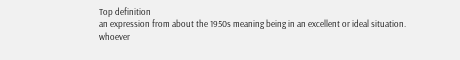Top definition
an expression from about the 1950s meaning being in an excellent or ideal situation.
whoever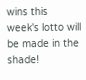wins this week's lotto will be made in the shade!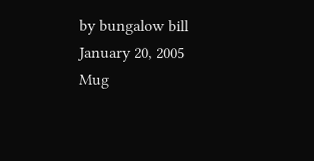by bungalow bill January 20, 2005
Mug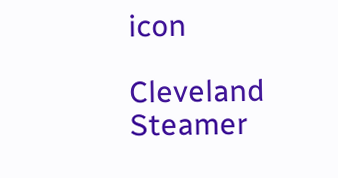icon

Cleveland Steamer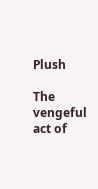Plush

The vengeful act of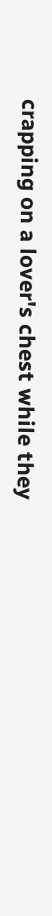crapping on a lover's chest while they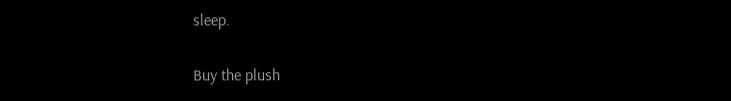sleep.

Buy the plush